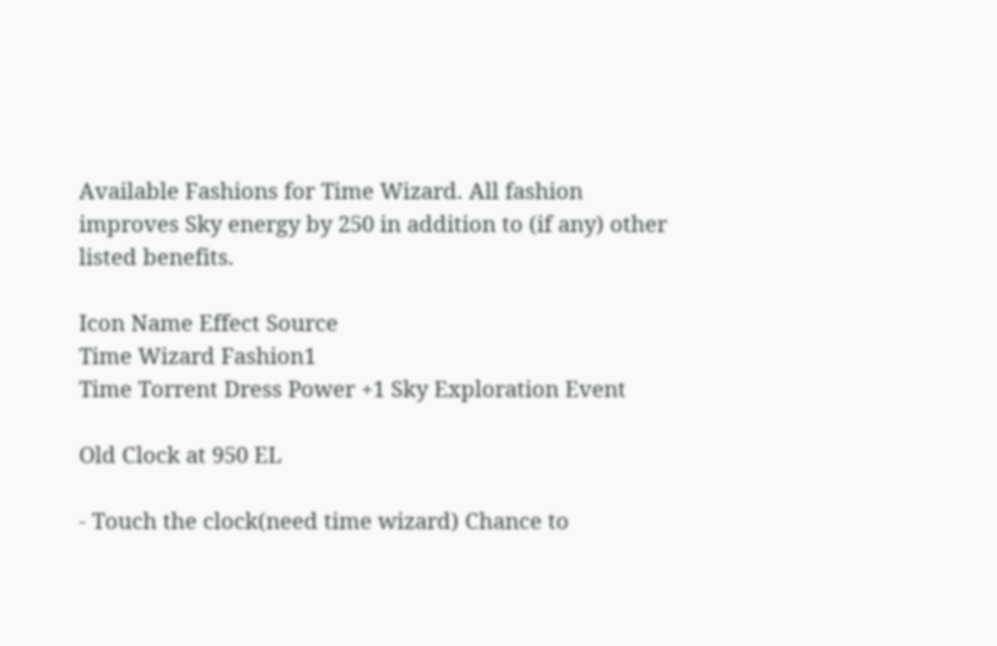Available Fashions for Time Wizard. All fashion improves Sky energy by 250 in addition to (if any) other listed benefits.

Icon Name Effect Source
Time Wizard Fashion1
Time Torrent Dress Power +1 Sky Exploration Event

Old Clock at 950 EL

- Touch the clock(need time wizard) Chance to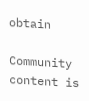obtain

Community content is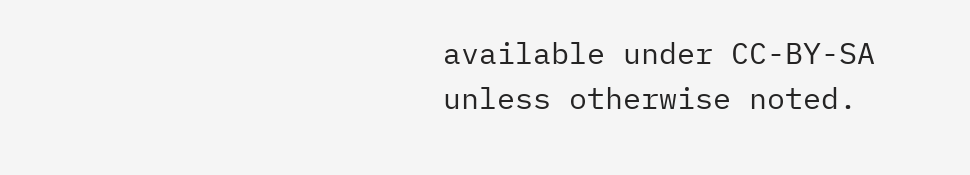available under CC-BY-SA unless otherwise noted.